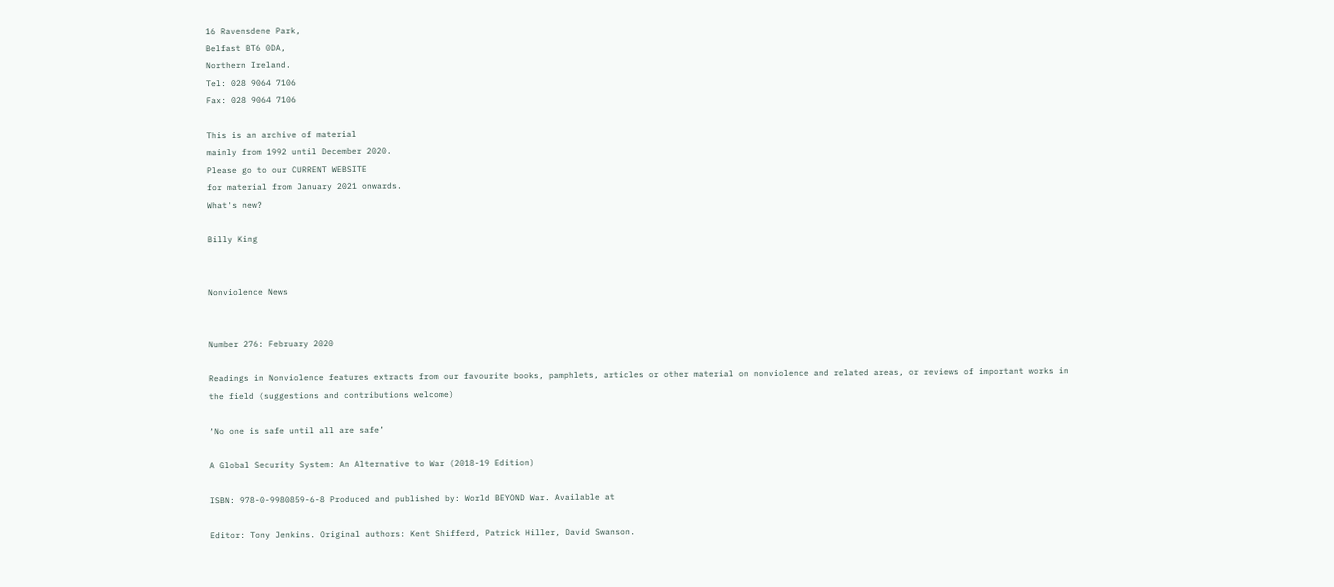16 Ravensdene Park,
Belfast BT6 0DA,
Northern Ireland.
Tel: 028 9064 7106
Fax: 028 9064 7106

This is an archive of material
mainly from 1992 until December 2020.
Please go to our CURRENT WEBSITE
for material from January 2021 onwards.
What's new?

Billy King


Nonviolence News


Number 276: February 2020

Readings in Nonviolence features extracts from our favourite books, pamphlets, articles or other material on nonviolence and related areas, or reviews of important works in the field (suggestions and contributions welcome)

‘No one is safe until all are safe’

A Global Security System: An Alternative to War (2018-19 Edition)

ISBN: 978-0-9980859-6-8 Produced and published by: World BEYOND War. Available at

Editor: Tony Jenkins. Original authors: Kent Shifferd, Patrick Hiller, David Swanson.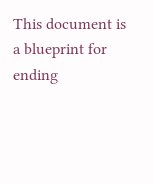This document is a blueprint for ending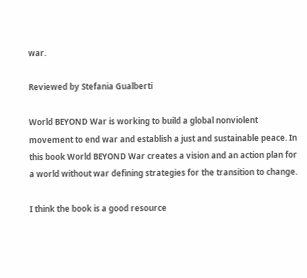war.

Reviewed by Stefania Gualberti

World BEYOND War is working to build a global nonviolent movement to end war and establish a just and sustainable peace. In this book World BEYOND War creates a vision and an action plan for a world without war defining strategies for the transition to change.

I think the book is a good resource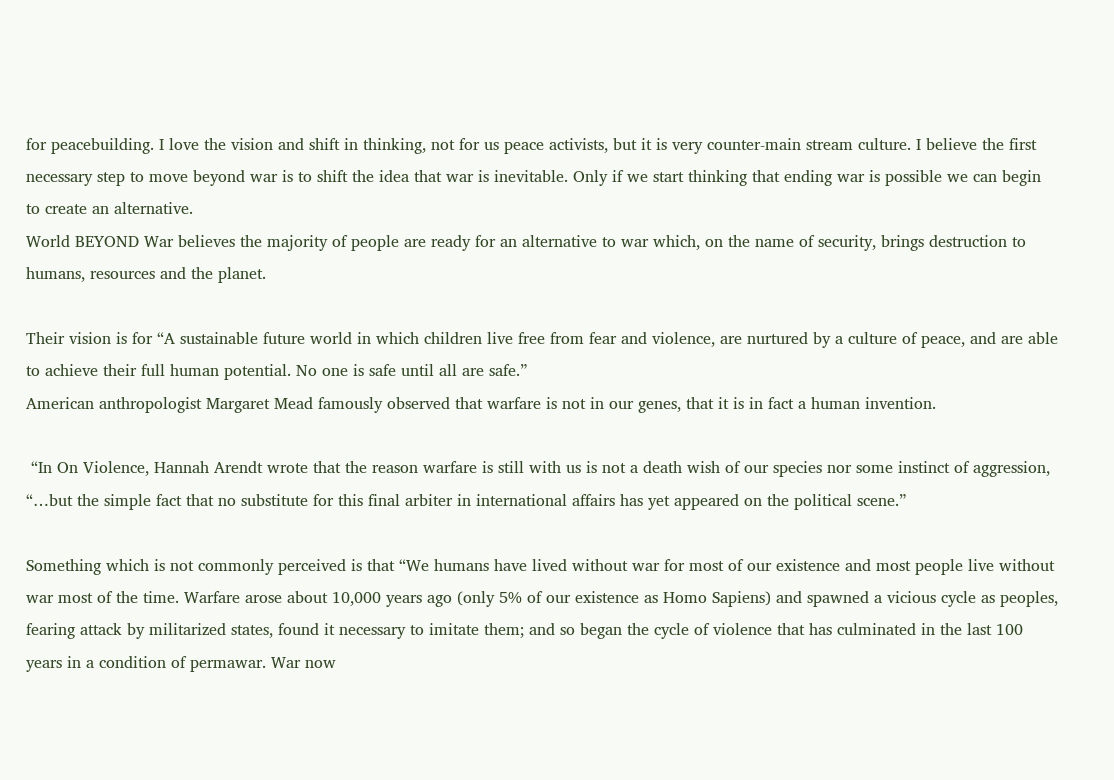for peacebuilding. I love the vision and shift in thinking, not for us peace activists, but it is very counter-main stream culture. I believe the first necessary step to move beyond war is to shift the idea that war is inevitable. Only if we start thinking that ending war is possible we can begin to create an alternative.
World BEYOND War believes the majority of people are ready for an alternative to war which, on the name of security, brings destruction to humans, resources and the planet.

Their vision is for “A sustainable future world in which children live free from fear and violence, are nurtured by a culture of peace, and are able to achieve their full human potential. No one is safe until all are safe.”
American anthropologist Margaret Mead famously observed that warfare is not in our genes, that it is in fact a human invention.

 “In On Violence, Hannah Arendt wrote that the reason warfare is still with us is not a death wish of our species nor some instinct of aggression, “…but the simple fact that no substitute for this final arbiter in international affairs has yet appeared on the political scene.”

Something which is not commonly perceived is that “We humans have lived without war for most of our existence and most people live without war most of the time. Warfare arose about 10,000 years ago (only 5% of our existence as Homo Sapiens) and spawned a vicious cycle as peoples, fearing attack by militarized states, found it necessary to imitate them; and so began the cycle of violence that has culminated in the last 100 years in a condition of permawar. War now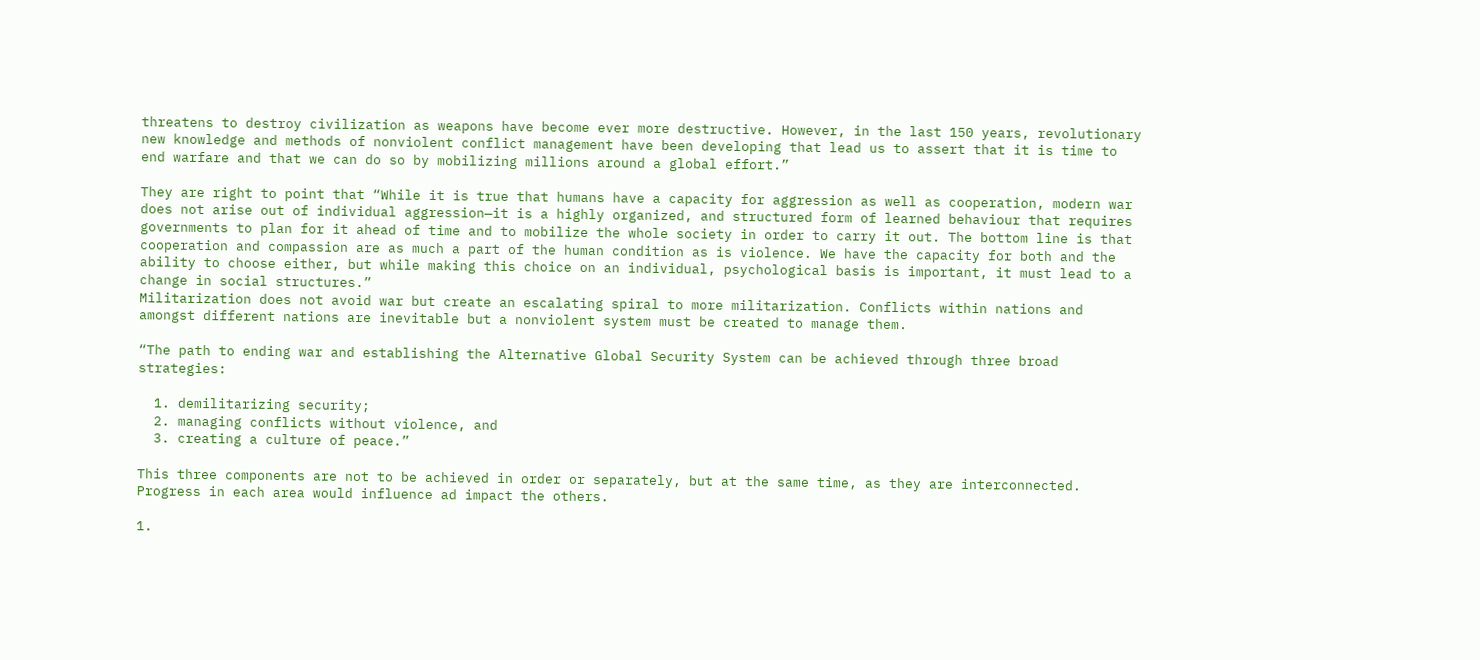threatens to destroy civilization as weapons have become ever more destructive. However, in the last 150 years, revolutionary new knowledge and methods of nonviolent conflict management have been developing that lead us to assert that it is time to end warfare and that we can do so by mobilizing millions around a global effort.”

They are right to point that “While it is true that humans have a capacity for aggression as well as cooperation, modern war does not arise out of individual aggression—it is a highly organized, and structured form of learned behaviour that requires governments to plan for it ahead of time and to mobilize the whole society in order to carry it out. The bottom line is that cooperation and compassion are as much a part of the human condition as is violence. We have the capacity for both and the ability to choose either, but while making this choice on an individual, psychological basis is important, it must lead to a change in social structures.”
Militarization does not avoid war but create an escalating spiral to more militarization. Conflicts within nations and amongst different nations are inevitable but a nonviolent system must be created to manage them.

“The path to ending war and establishing the Alternative Global Security System can be achieved through three broad strategies:

  1. demilitarizing security;
  2. managing conflicts without violence, and
  3. creating a culture of peace.”

This three components are not to be achieved in order or separately, but at the same time, as they are interconnected. Progress in each area would influence ad impact the others.

1.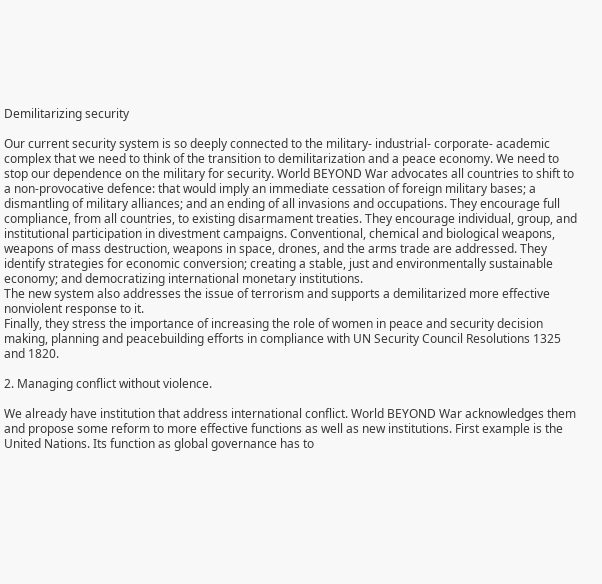Demilitarizing security

Our current security system is so deeply connected to the military- industrial- corporate- academic complex that we need to think of the transition to demilitarization and a peace economy. We need to stop our dependence on the military for security. World BEYOND War advocates all countries to shift to a non-provocative defence: that would imply an immediate cessation of foreign military bases; a dismantling of military alliances; and an ending of all invasions and occupations. They encourage full compliance, from all countries, to existing disarmament treaties. They encourage individual, group, and institutional participation in divestment campaigns. Conventional, chemical and biological weapons, weapons of mass destruction, weapons in space, drones, and the arms trade are addressed. They identify strategies for economic conversion; creating a stable, just and environmentally sustainable economy; and democratizing international monetary institutions.
The new system also addresses the issue of terrorism and supports a demilitarized more effective nonviolent response to it.
Finally, they stress the importance of increasing the role of women in peace and security decision making, planning and peacebuilding efforts in compliance with UN Security Council Resolutions 1325 and 1820.

2. Managing conflict without violence.

We already have institution that address international conflict. World BEYOND War acknowledges them and propose some reform to more effective functions as well as new institutions. First example is the United Nations. Its function as global governance has to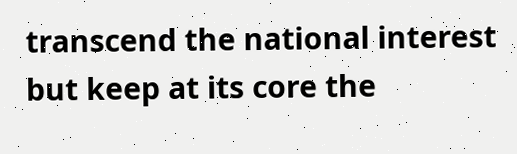transcend the national interest but keep at its core the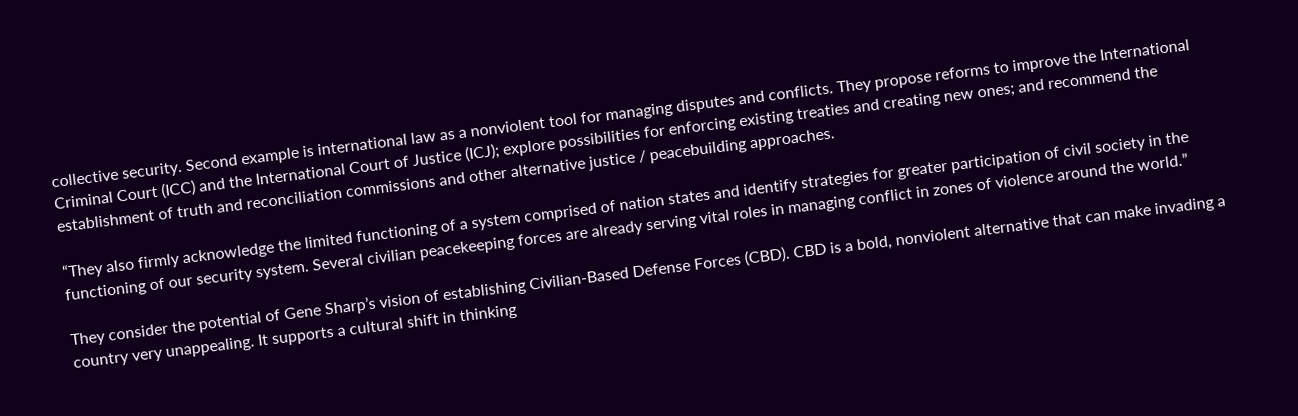collective security. Second example is international law as a nonviolent tool for managing disputes and conflicts. They propose reforms to improve the International Criminal Court (ICC) and the International Court of Justice (ICJ); explore possibilities for enforcing existing treaties and creating new ones; and recommend the establishment of truth and reconciliation commissions and other alternative justice / peacebuilding approaches.

“They also firmly acknowledge the limited functioning of a system comprised of nation states and identify strategies for greater participation of civil society in the functioning of our security system. Several civilian peacekeeping forces are already serving vital roles in managing conflict in zones of violence around the world.”

They consider the potential of Gene Sharp’s vision of establishing Civilian-Based Defense Forces (CBD). CBD is a bold, nonviolent alternative that can make invading a country very unappealing. It supports a cultural shift in thinking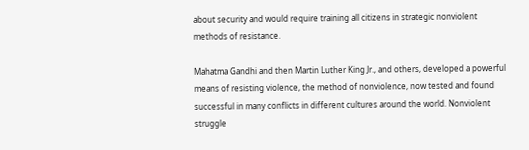about security and would require training all citizens in strategic nonviolent methods of resistance.

Mahatma Gandhi and then Martin Luther King Jr., and others, developed a powerful means of resisting violence, the method of nonviolence, now tested and found successful in many conflicts in different cultures around the world. Nonviolent struggle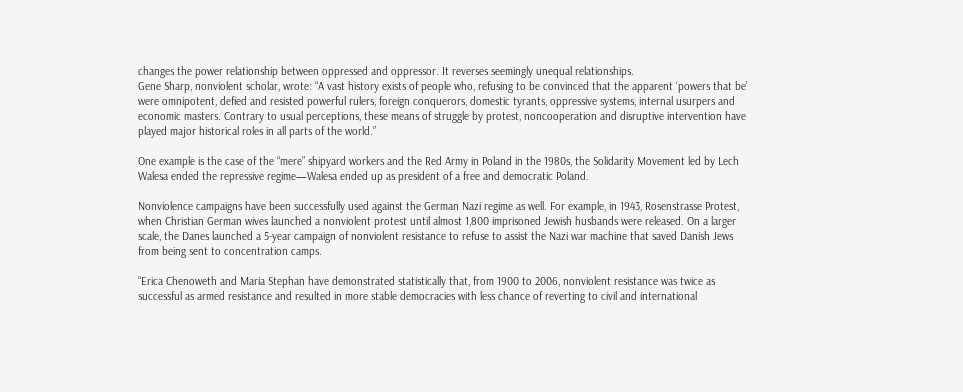changes the power relationship between oppressed and oppressor. It reverses seemingly unequal relationships.
Gene Sharp, nonviolent scholar, wrote: “A vast history exists of people who, refusing to be convinced that the apparent ‘powers that be’ were omnipotent, defied and resisted powerful rulers, foreign conquerors, domestic tyrants, oppressive systems, internal usurpers and economic masters. Contrary to usual perceptions, these means of struggle by protest, noncooperation and disruptive intervention have played major historical roles in all parts of the world.”

One example is the case of the “mere” shipyard workers and the Red Army in Poland in the 1980s, the Solidarity Movement led by Lech Walesa ended the repressive regime—Walesa ended up as president of a free and democratic Poland.

Nonviolence campaigns have been successfully used against the German Nazi regime as well. For example, in 1943, Rosenstrasse Protest, when Christian German wives launched a nonviolent protest until almost 1,800 imprisoned Jewish husbands were released. On a larger scale, the Danes launched a 5-year campaign of nonviolent resistance to refuse to assist the Nazi war machine that saved Danish Jews from being sent to concentration camps.

“Erica Chenoweth and Maria Stephan have demonstrated statistically that, from 1900 to 2006, nonviolent resistance was twice as successful as armed resistance and resulted in more stable democracies with less chance of reverting to civil and international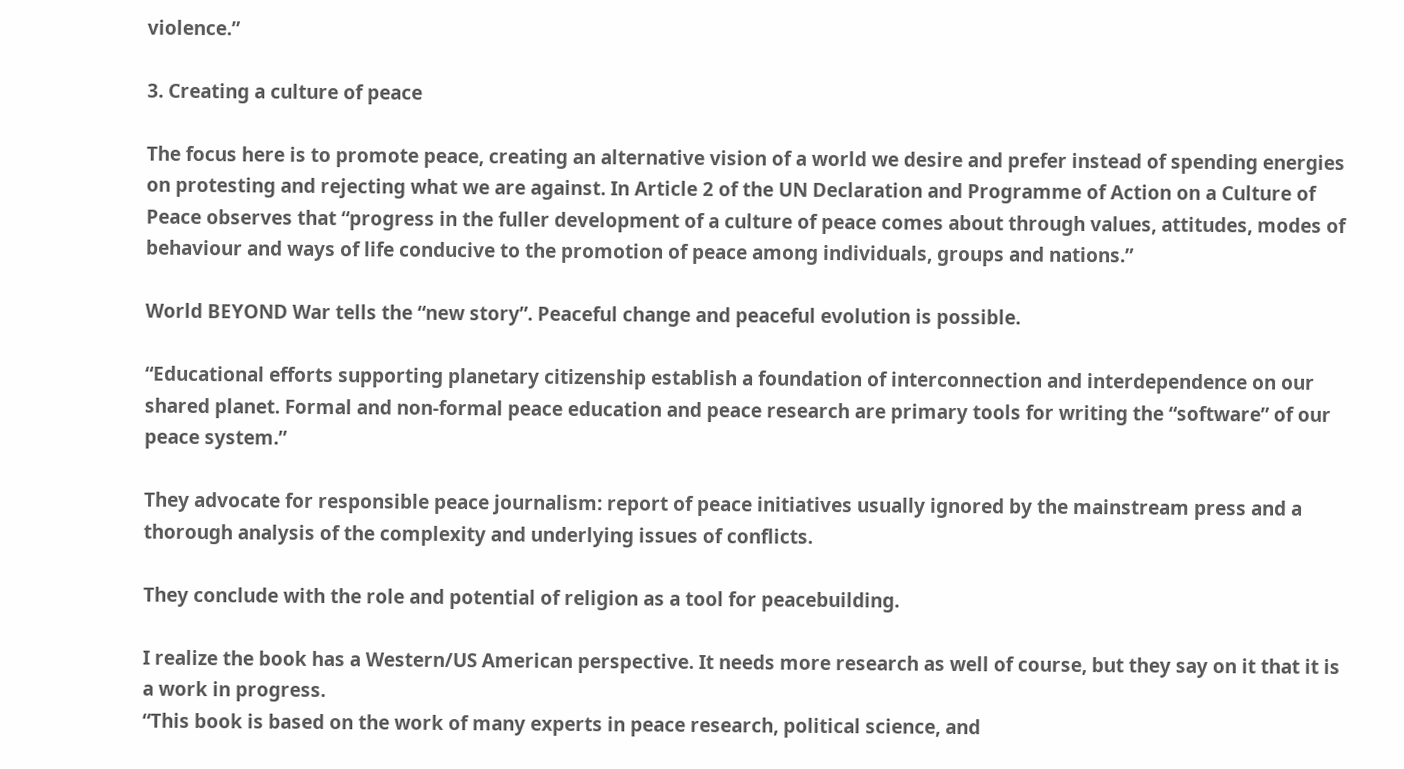violence.”

3. Creating a culture of peace

The focus here is to promote peace, creating an alternative vision of a world we desire and prefer instead of spending energies on protesting and rejecting what we are against. In Article 2 of the UN Declaration and Programme of Action on a Culture of Peace observes that “progress in the fuller development of a culture of peace comes about through values, attitudes, modes of behaviour and ways of life conducive to the promotion of peace among individuals, groups and nations.”

World BEYOND War tells the “new story”. Peaceful change and peaceful evolution is possible.

“Educational efforts supporting planetary citizenship establish a foundation of interconnection and interdependence on our shared planet. Formal and non-formal peace education and peace research are primary tools for writing the “software” of our peace system.”

They advocate for responsible peace journalism: report of peace initiatives usually ignored by the mainstream press and a thorough analysis of the complexity and underlying issues of conflicts.

They conclude with the role and potential of religion as a tool for peacebuilding.

I realize the book has a Western/US American perspective. It needs more research as well of course, but they say on it that it is a work in progress.
“This book is based on the work of many experts in peace research, political science, and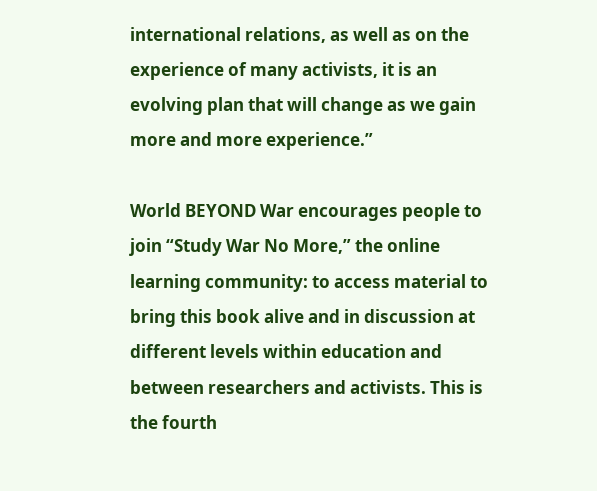international relations, as well as on the experience of many activists, it is an evolving plan that will change as we gain more and more experience.”

World BEYOND War encourages people to join “Study War No More,” the online learning community: to access material to bring this book alive and in discussion at different levels within education and between researchers and activists. This is the fourth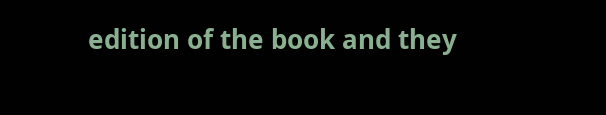edition of the book and they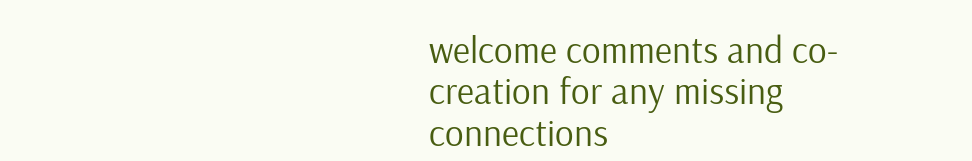welcome comments and co-creation for any missing connections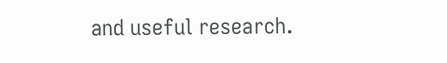and useful research.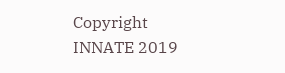Copyright INNATE 2019